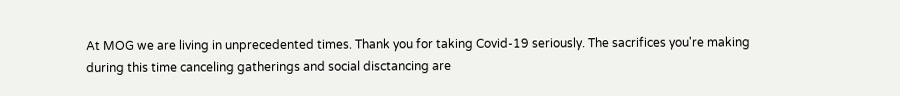At MOG we are living in unprecedented times. Thank you for taking Covid-19 seriously. The sacrifices you're making during this time canceling gatherings and social disctancing are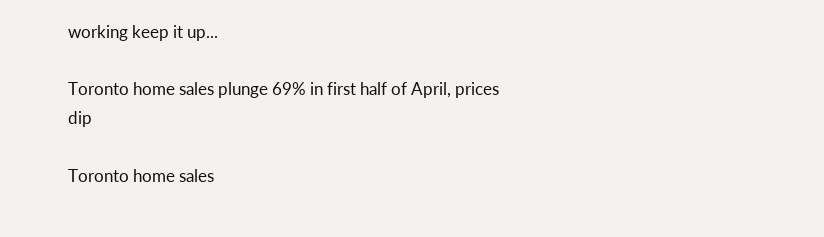working keep it up...

Toronto home sales plunge 69% in first half of April, prices dip

Toronto home sales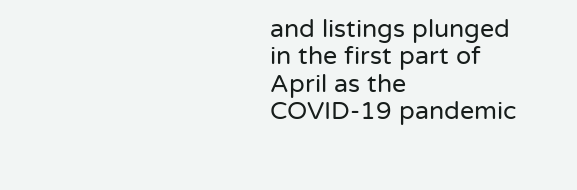and listings plunged in the first part of April as the COVID-19 pandemic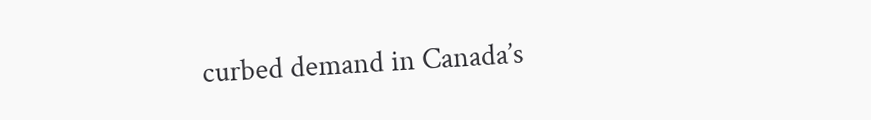curbed demand in Canada’s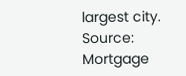largest city.
Source: Mortgage